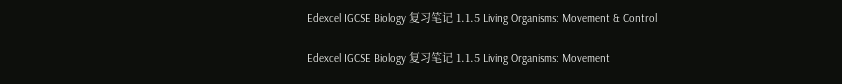Edexcel IGCSE Biology 复习笔记 1.1.5 Living Organisms: Movement & Control

Edexcel IGCSE Biology 复习笔记 1.1.5 Living Organisms: Movement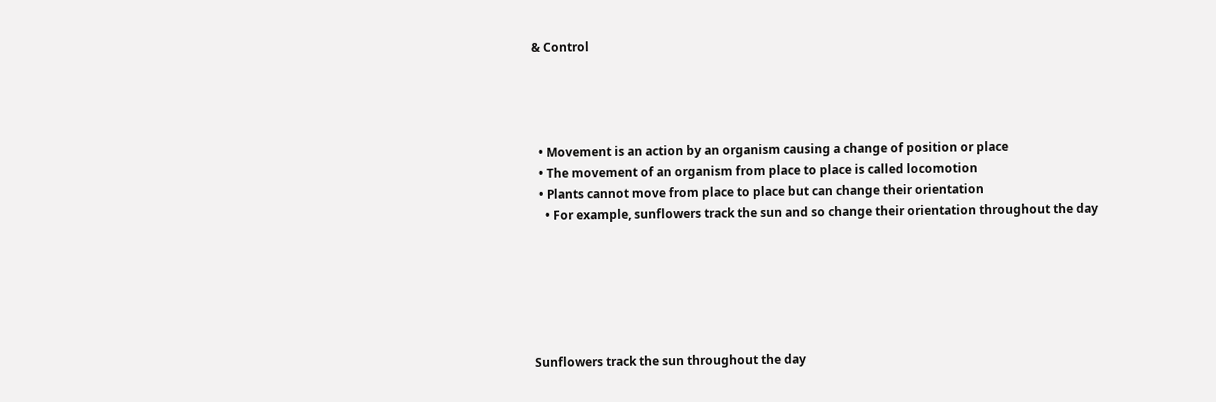& Control




  • Movement is an action by an organism causing a change of position or place
  • The movement of an organism from place to place is called locomotion
  • Plants cannot move from place to place but can change their orientation
    • For example, sunflowers track the sun and so change their orientation throughout the day






Sunflowers track the sun throughout the day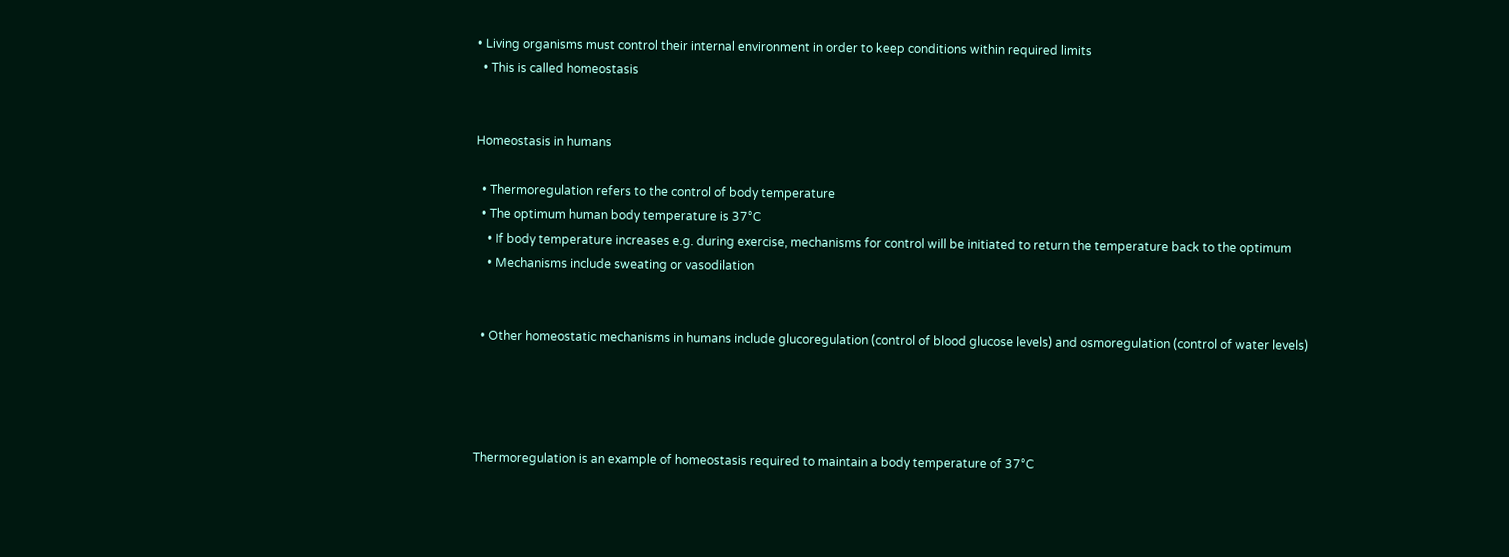• Living organisms must control their internal environment in order to keep conditions within required limits
  • This is called homeostasis


Homeostasis in humans

  • Thermoregulation refers to the control of body temperature
  • The optimum human body temperature is 37°C
    • If body temperature increases e.g. during exercise, mechanisms for control will be initiated to return the temperature back to the optimum
    • Mechanisms include sweating or vasodilation


  • Other homeostatic mechanisms in humans include glucoregulation (control of blood glucose levels) and osmoregulation (control of water levels)




Thermoregulation is an example of homeostasis required to maintain a body temperature of 37°C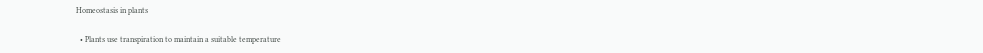Homeostasis in plants

  • Plants use transpiration to maintain a suitable temperature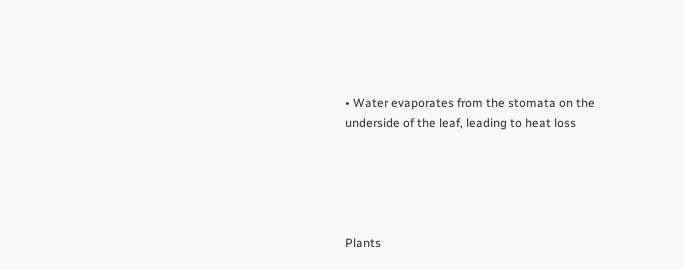• Water evaporates from the stomata on the underside of the leaf, leading to heat loss





Plants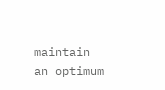maintain an optimum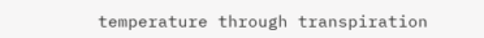temperature through transpiration